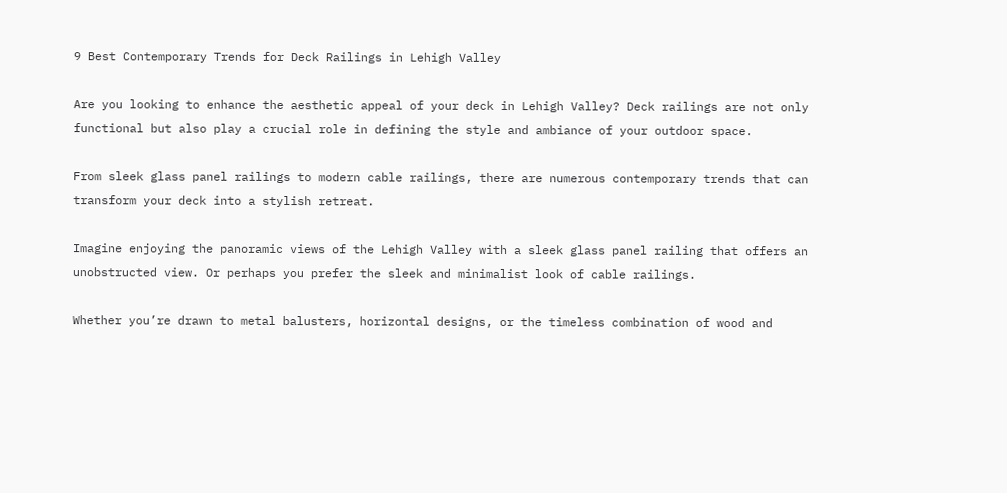9 Best Contemporary Trends for Deck Railings in Lehigh Valley

Are you looking to enhance the aesthetic appeal of your deck in Lehigh Valley? Deck railings are not only functional but also play a crucial role in defining the style and ambiance of your outdoor space.

From sleek glass panel railings to modern cable railings, there are numerous contemporary trends that can transform your deck into a stylish retreat.

Imagine enjoying the panoramic views of the Lehigh Valley with a sleek glass panel railing that offers an unobstructed view. Or perhaps you prefer the sleek and minimalist look of cable railings.

Whether you’re drawn to metal balusters, horizontal designs, or the timeless combination of wood and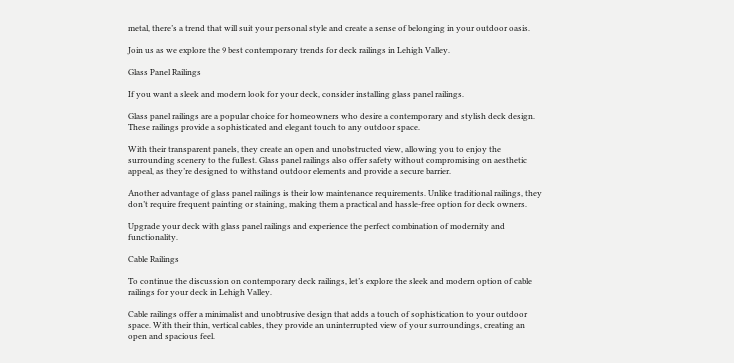metal, there’s a trend that will suit your personal style and create a sense of belonging in your outdoor oasis.

Join us as we explore the 9 best contemporary trends for deck railings in Lehigh Valley.

Glass Panel Railings

If you want a sleek and modern look for your deck, consider installing glass panel railings.

Glass panel railings are a popular choice for homeowners who desire a contemporary and stylish deck design. These railings provide a sophisticated and elegant touch to any outdoor space.

With their transparent panels, they create an open and unobstructed view, allowing you to enjoy the surrounding scenery to the fullest. Glass panel railings also offer safety without compromising on aesthetic appeal, as they’re designed to withstand outdoor elements and provide a secure barrier.

Another advantage of glass panel railings is their low maintenance requirements. Unlike traditional railings, they don’t require frequent painting or staining, making them a practical and hassle-free option for deck owners.

Upgrade your deck with glass panel railings and experience the perfect combination of modernity and functionality.

Cable Railings

To continue the discussion on contemporary deck railings, let’s explore the sleek and modern option of cable railings for your deck in Lehigh Valley.

Cable railings offer a minimalist and unobtrusive design that adds a touch of sophistication to your outdoor space. With their thin, vertical cables, they provide an uninterrupted view of your surroundings, creating an open and spacious feel.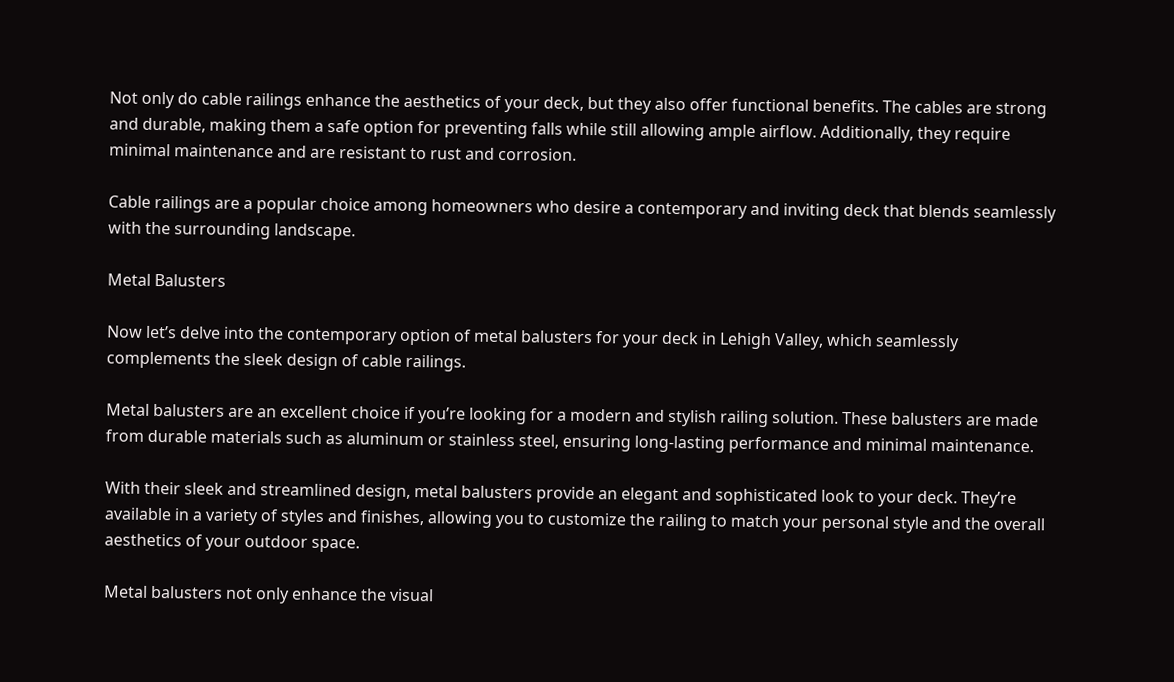Not only do cable railings enhance the aesthetics of your deck, but they also offer functional benefits. The cables are strong and durable, making them a safe option for preventing falls while still allowing ample airflow. Additionally, they require minimal maintenance and are resistant to rust and corrosion.

Cable railings are a popular choice among homeowners who desire a contemporary and inviting deck that blends seamlessly with the surrounding landscape.

Metal Balusters

Now let’s delve into the contemporary option of metal balusters for your deck in Lehigh Valley, which seamlessly complements the sleek design of cable railings.

Metal balusters are an excellent choice if you’re looking for a modern and stylish railing solution. These balusters are made from durable materials such as aluminum or stainless steel, ensuring long-lasting performance and minimal maintenance.

With their sleek and streamlined design, metal balusters provide an elegant and sophisticated look to your deck. They’re available in a variety of styles and finishes, allowing you to customize the railing to match your personal style and the overall aesthetics of your outdoor space.

Metal balusters not only enhance the visual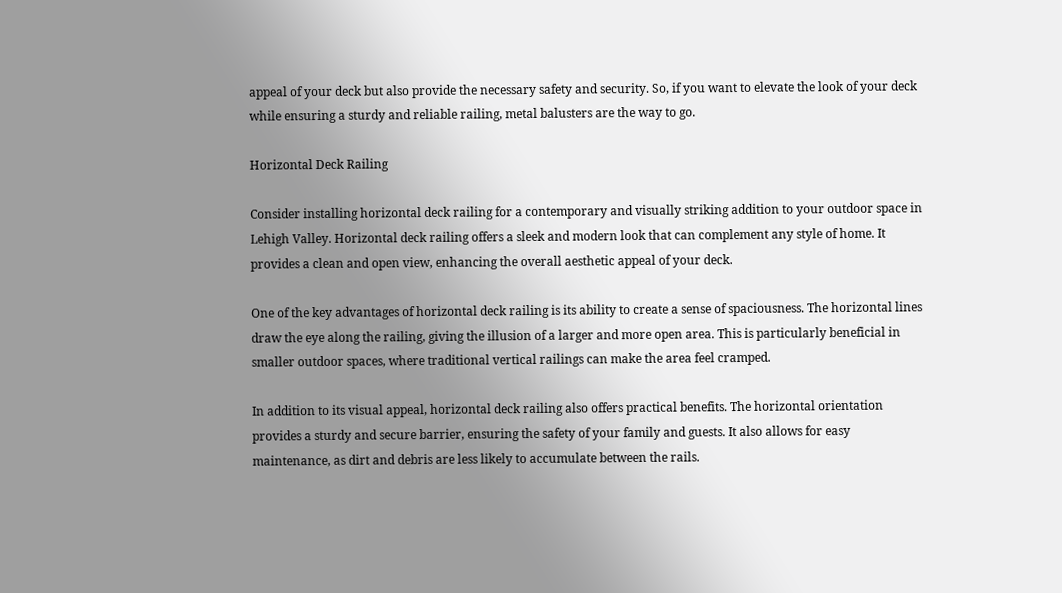appeal of your deck but also provide the necessary safety and security. So, if you want to elevate the look of your deck while ensuring a sturdy and reliable railing, metal balusters are the way to go.

Horizontal Deck Railing

Consider installing horizontal deck railing for a contemporary and visually striking addition to your outdoor space in Lehigh Valley. Horizontal deck railing offers a sleek and modern look that can complement any style of home. It provides a clean and open view, enhancing the overall aesthetic appeal of your deck.

One of the key advantages of horizontal deck railing is its ability to create a sense of spaciousness. The horizontal lines draw the eye along the railing, giving the illusion of a larger and more open area. This is particularly beneficial in smaller outdoor spaces, where traditional vertical railings can make the area feel cramped.

In addition to its visual appeal, horizontal deck railing also offers practical benefits. The horizontal orientation provides a sturdy and secure barrier, ensuring the safety of your family and guests. It also allows for easy maintenance, as dirt and debris are less likely to accumulate between the rails.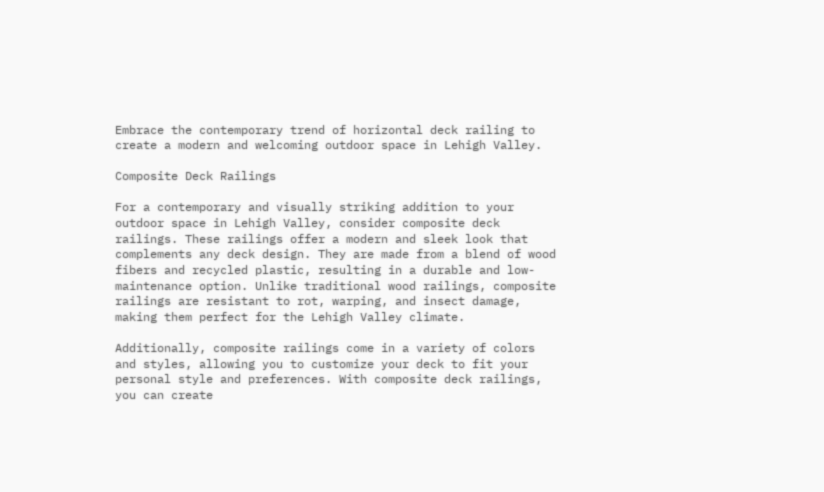Embrace the contemporary trend of horizontal deck railing to create a modern and welcoming outdoor space in Lehigh Valley.

Composite Deck Railings

For a contemporary and visually striking addition to your outdoor space in Lehigh Valley, consider composite deck railings. These railings offer a modern and sleek look that complements any deck design. They are made from a blend of wood fibers and recycled plastic, resulting in a durable and low-maintenance option. Unlike traditional wood railings, composite railings are resistant to rot, warping, and insect damage, making them perfect for the Lehigh Valley climate.

Additionally, composite railings come in a variety of colors and styles, allowing you to customize your deck to fit your personal style and preferences. With composite deck railings, you can create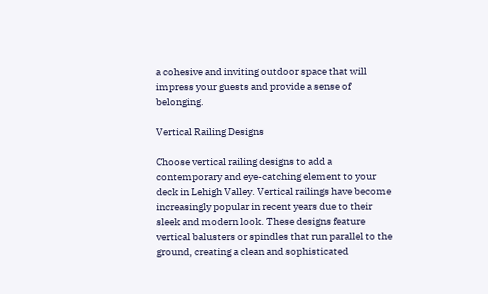a cohesive and inviting outdoor space that will impress your guests and provide a sense of belonging.

Vertical Railing Designs

Choose vertical railing designs to add a contemporary and eye-catching element to your deck in Lehigh Valley. Vertical railings have become increasingly popular in recent years due to their sleek and modern look. These designs feature vertical balusters or spindles that run parallel to the ground, creating a clean and sophisticated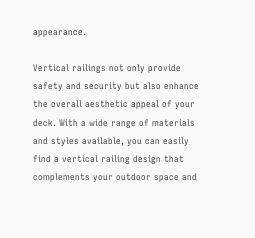appearance.

Vertical railings not only provide safety and security but also enhance the overall aesthetic appeal of your deck. With a wide range of materials and styles available, you can easily find a vertical railing design that complements your outdoor space and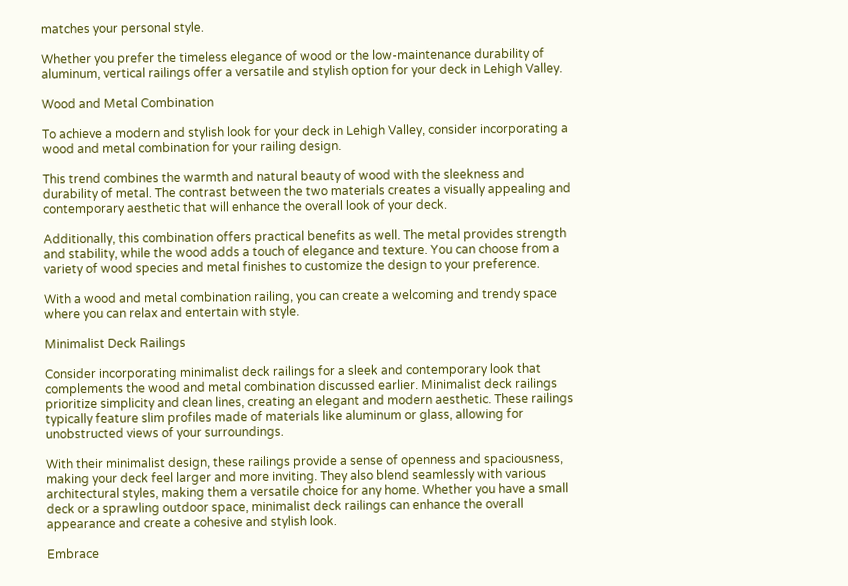matches your personal style.

Whether you prefer the timeless elegance of wood or the low-maintenance durability of aluminum, vertical railings offer a versatile and stylish option for your deck in Lehigh Valley.

Wood and Metal Combination

To achieve a modern and stylish look for your deck in Lehigh Valley, consider incorporating a wood and metal combination for your railing design.

This trend combines the warmth and natural beauty of wood with the sleekness and durability of metal. The contrast between the two materials creates a visually appealing and contemporary aesthetic that will enhance the overall look of your deck.

Additionally, this combination offers practical benefits as well. The metal provides strength and stability, while the wood adds a touch of elegance and texture. You can choose from a variety of wood species and metal finishes to customize the design to your preference.

With a wood and metal combination railing, you can create a welcoming and trendy space where you can relax and entertain with style.

Minimalist Deck Railings

Consider incorporating minimalist deck railings for a sleek and contemporary look that complements the wood and metal combination discussed earlier. Minimalist deck railings prioritize simplicity and clean lines, creating an elegant and modern aesthetic. These railings typically feature slim profiles made of materials like aluminum or glass, allowing for unobstructed views of your surroundings.

With their minimalist design, these railings provide a sense of openness and spaciousness, making your deck feel larger and more inviting. They also blend seamlessly with various architectural styles, making them a versatile choice for any home. Whether you have a small deck or a sprawling outdoor space, minimalist deck railings can enhance the overall appearance and create a cohesive and stylish look.

Embrace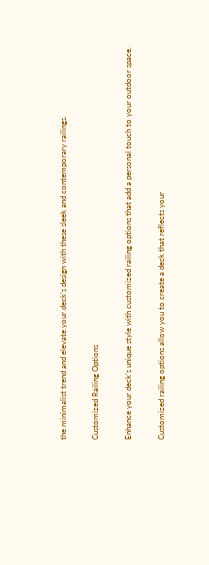the minimalist trend and elevate your deck’s design with these sleek and contemporary railings.

Customized Railing Options

Enhance your deck’s unique style with customized railing options that add a personal touch to your outdoor space.

Customized railing options allow you to create a deck that reflects your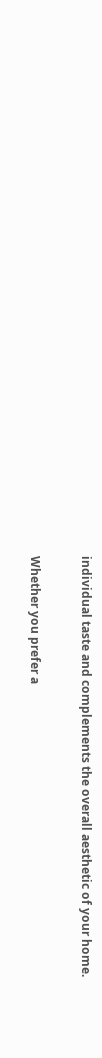individual taste and complements the overall aesthetic of your home.

Whether you prefer a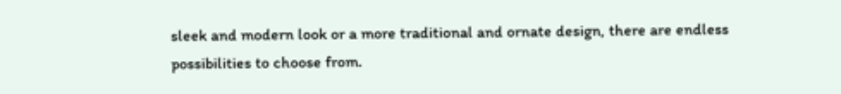sleek and modern look or a more traditional and ornate design, there are endless possibilities to choose from.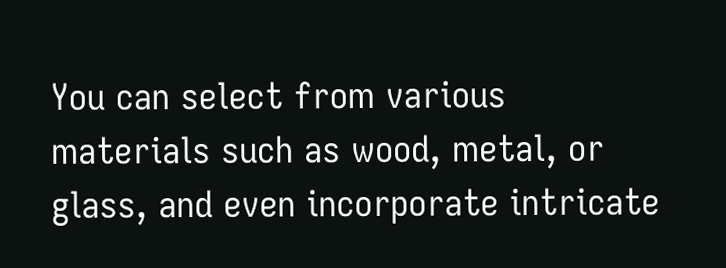You can select from various materials such as wood, metal, or glass, and even incorporate intricate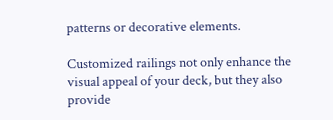patterns or decorative elements.

Customized railings not only enhance the visual appeal of your deck, but they also provide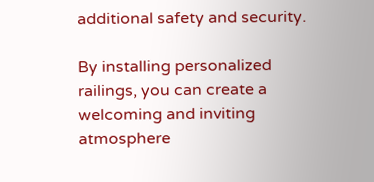additional safety and security.

By installing personalized railings, you can create a welcoming and inviting atmosphere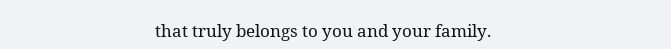that truly belongs to you and your family.